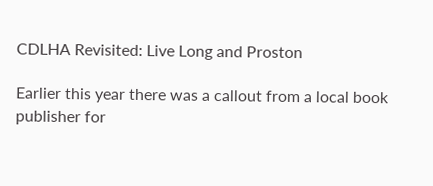CDLHA Revisited: Live Long and Proston

Earlier this year there was a callout from a local book publisher for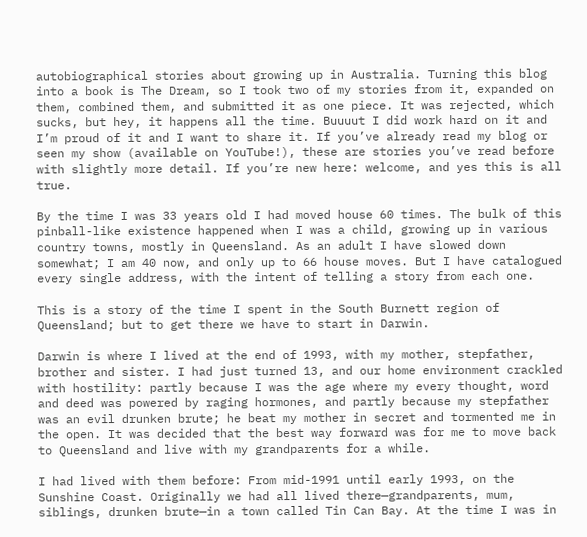autobiographical stories about growing up in Australia. Turning this blog into a book is The Dream, so I took two of my stories from it, expanded on them, combined them, and submitted it as one piece. It was rejected, which sucks, but hey, it happens all the time. Buuuut I did work hard on it and I’m proud of it and I want to share it. If you’ve already read my blog or seen my show (available on YouTube!), these are stories you’ve read before with slightly more detail. If you’re new here: welcome, and yes this is all true.

By the time I was 33 years old I had moved house 60 times. The bulk of this pinball-like existence happened when I was a child, growing up in various country towns, mostly in Queensland. As an adult I have slowed down somewhat; I am 40 now, and only up to 66 house moves. But I have catalogued every single address, with the intent of telling a story from each one.

This is a story of the time I spent in the South Burnett region of Queensland; but to get there we have to start in Darwin.

Darwin is where I lived at the end of 1993, with my mother, stepfather, brother and sister. I had just turned 13, and our home environment crackled with hostility: partly because I was the age where my every thought, word and deed was powered by raging hormones, and partly because my stepfather was an evil drunken brute; he beat my mother in secret and tormented me in the open. It was decided that the best way forward was for me to move back to Queensland and live with my grandparents for a while.

I had lived with them before: From mid-1991 until early 1993, on the Sunshine Coast. Originally we had all lived there—grandparents, mum, siblings, drunken brute—in a town called Tin Can Bay. At the time I was in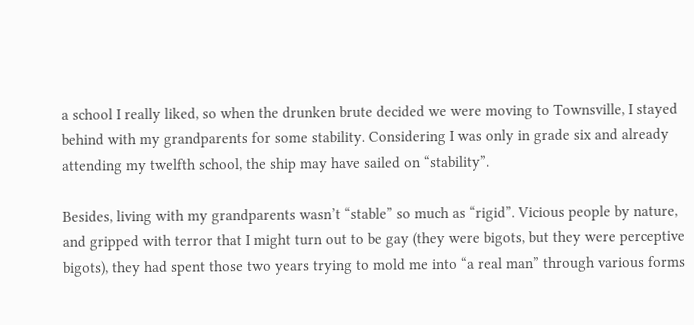a school I really liked, so when the drunken brute decided we were moving to Townsville, I stayed behind with my grandparents for some stability. Considering I was only in grade six and already attending my twelfth school, the ship may have sailed on “stability”.

Besides, living with my grandparents wasn’t “stable” so much as “rigid”. Vicious people by nature, and gripped with terror that I might turn out to be gay (they were bigots, but they were perceptive bigots), they had spent those two years trying to mold me into “a real man” through various forms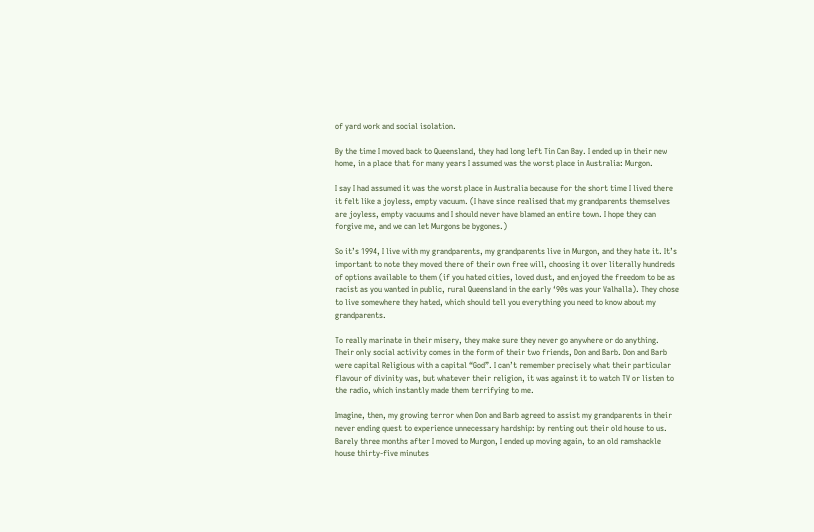of yard work and social isolation.

By the time I moved back to Queensland, they had long left Tin Can Bay. I ended up in their new home, in a place that for many years I assumed was the worst place in Australia: Murgon.

I say I had assumed it was the worst place in Australia because for the short time I lived there it felt like a joyless, empty vacuum. (I have since realised that my grandparents themselves are joyless, empty vacuums and I should never have blamed an entire town. I hope they can forgive me, and we can let Murgons be bygones.)

So it’s 1994, I live with my grandparents, my grandparents live in Murgon, and they hate it. It’s important to note they moved there of their own free will, choosing it over literally hundreds of options available to them (if you hated cities, loved dust, and enjoyed the freedom to be as racist as you wanted in public, rural Queensland in the early ‘90s was your Valhalla). They chose to live somewhere they hated, which should tell you everything you need to know about my grandparents.

To really marinate in their misery, they make sure they never go anywhere or do anything. Their only social activity comes in the form of their two friends, Don and Barb. Don and Barb were capital Religious with a capital “God”. I can’t remember precisely what their particular flavour of divinity was, but whatever their religion, it was against it to watch TV or listen to the radio, which instantly made them terrifying to me.

Imagine, then, my growing terror when Don and Barb agreed to assist my grandparents in their never ending quest to experience unnecessary hardship: by renting out their old house to us. Barely three months after I moved to Murgon, I ended up moving again, to an old ramshackle house thirty-five minutes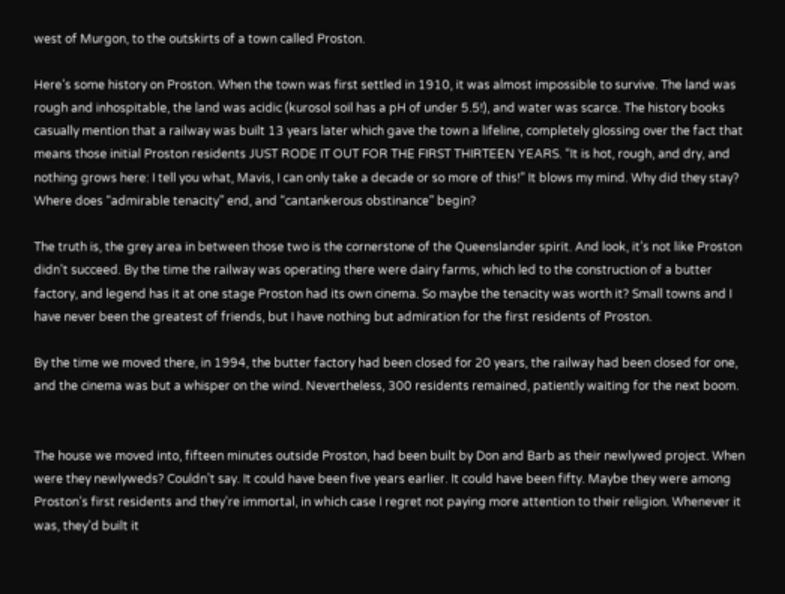west of Murgon, to the outskirts of a town called Proston.

Here’s some history on Proston. When the town was first settled in 1910, it was almost impossible to survive. The land was rough and inhospitable, the land was acidic (kurosol soil has a pH of under 5.5!), and water was scarce. The history books casually mention that a railway was built 13 years later which gave the town a lifeline, completely glossing over the fact that means those initial Proston residents JUST RODE IT OUT FOR THE FIRST THIRTEEN YEARS. “It is hot, rough, and dry, and nothing grows here: I tell you what, Mavis, I can only take a decade or so more of this!” It blows my mind. Why did they stay? Where does “admirable tenacity” end, and “cantankerous obstinance” begin?

The truth is, the grey area in between those two is the cornerstone of the Queenslander spirit. And look, it’s not like Proston didn’t succeed. By the time the railway was operating there were dairy farms, which led to the construction of a butter factory, and legend has it at one stage Proston had its own cinema. So maybe the tenacity was worth it? Small towns and I have never been the greatest of friends, but I have nothing but admiration for the first residents of Proston.

By the time we moved there, in 1994, the butter factory had been closed for 20 years, the railway had been closed for one, and the cinema was but a whisper on the wind. Nevertheless, 300 residents remained, patiently waiting for the next boom.


The house we moved into, fifteen minutes outside Proston, had been built by Don and Barb as their newlywed project. When were they newlyweds? Couldn’t say. It could have been five years earlier. It could have been fifty. Maybe they were among Proston’s first residents and they’re immortal, in which case I regret not paying more attention to their religion. Whenever it was, they’d built it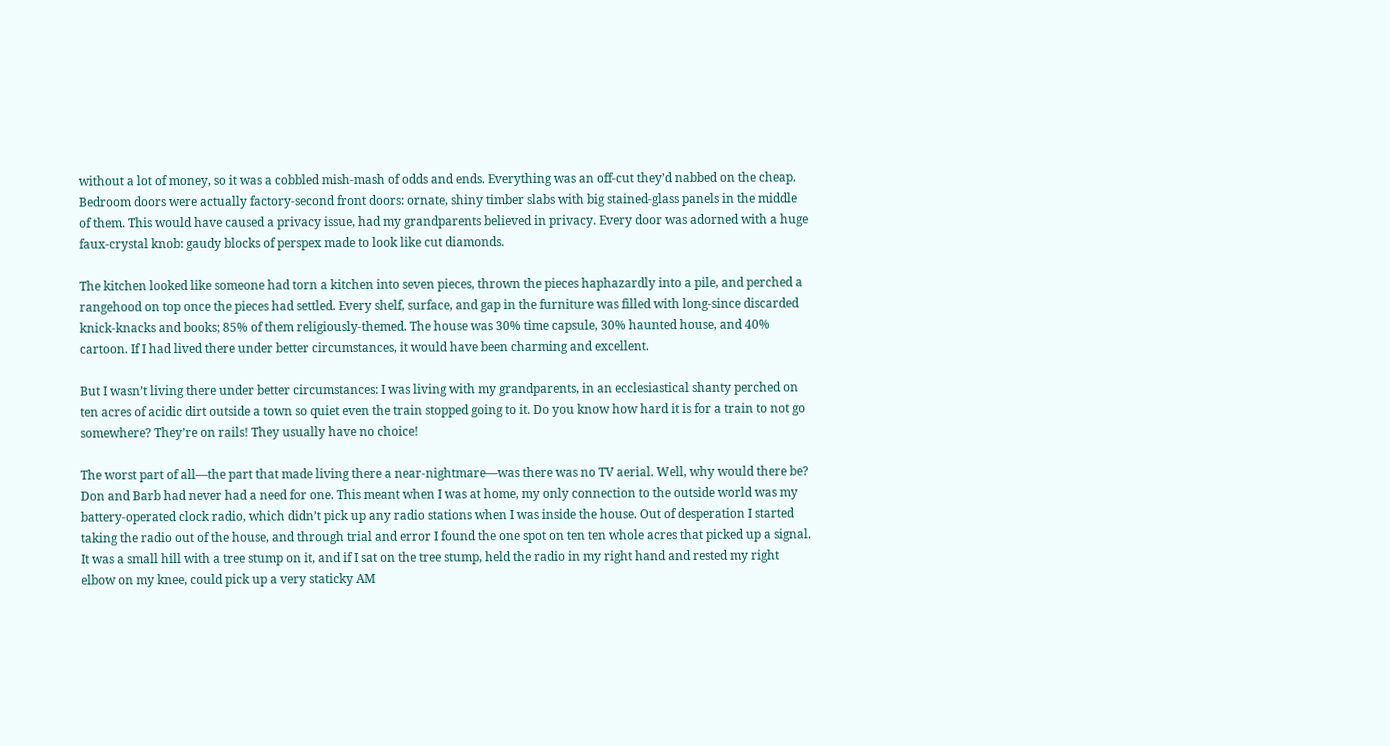without a lot of money, so it was a cobbled mish-mash of odds and ends. Everything was an off-cut they’d nabbed on the cheap. Bedroom doors were actually factory-second front doors: ornate, shiny timber slabs with big stained-glass panels in the middle of them. This would have caused a privacy issue, had my grandparents believed in privacy. Every door was adorned with a huge faux-crystal knob: gaudy blocks of perspex made to look like cut diamonds.

The kitchen looked like someone had torn a kitchen into seven pieces, thrown the pieces haphazardly into a pile, and perched a rangehood on top once the pieces had settled. Every shelf, surface, and gap in the furniture was filled with long-since discarded knick-knacks and books; 85% of them religiously-themed. The house was 30% time capsule, 30% haunted house, and 40% cartoon. If I had lived there under better circumstances, it would have been charming and excellent.

But I wasn’t living there under better circumstances: I was living with my grandparents, in an ecclesiastical shanty perched on ten acres of acidic dirt outside a town so quiet even the train stopped going to it. Do you know how hard it is for a train to not go somewhere? They’re on rails! They usually have no choice!

The worst part of all—the part that made living there a near-nightmare—was there was no TV aerial. Well, why would there be? Don and Barb had never had a need for one. This meant when I was at home, my only connection to the outside world was my battery-operated clock radio, which didn’t pick up any radio stations when I was inside the house. Out of desperation I started taking the radio out of the house, and through trial and error I found the one spot on ten ten whole acres that picked up a signal. It was a small hill with a tree stump on it, and if I sat on the tree stump, held the radio in my right hand and rested my right elbow on my knee, could pick up a very staticky AM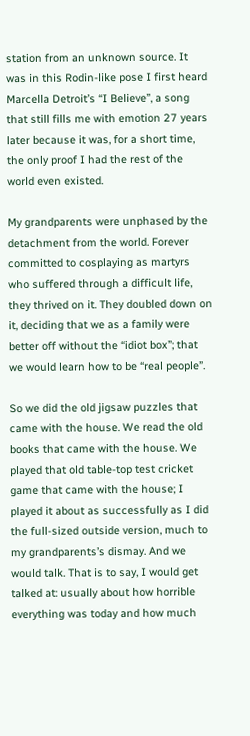station from an unknown source. It was in this Rodin-like pose I first heard Marcella Detroit’s “I Believe”, a song that still fills me with emotion 27 years later because it was, for a short time, the only proof I had the rest of the world even existed.

My grandparents were unphased by the detachment from the world. Forever committed to cosplaying as martyrs who suffered through a difficult life, they thrived on it. They doubled down on it, deciding that we as a family were better off without the “idiot box”; that we would learn how to be “real people”.

So we did the old jigsaw puzzles that came with the house. We read the old books that came with the house. We played that old table-top test cricket game that came with the house; I played it about as successfully as I did the full-sized outside version, much to my grandparents’s dismay. And we would talk. That is to say, I would get talked at: usually about how horrible everything was today and how much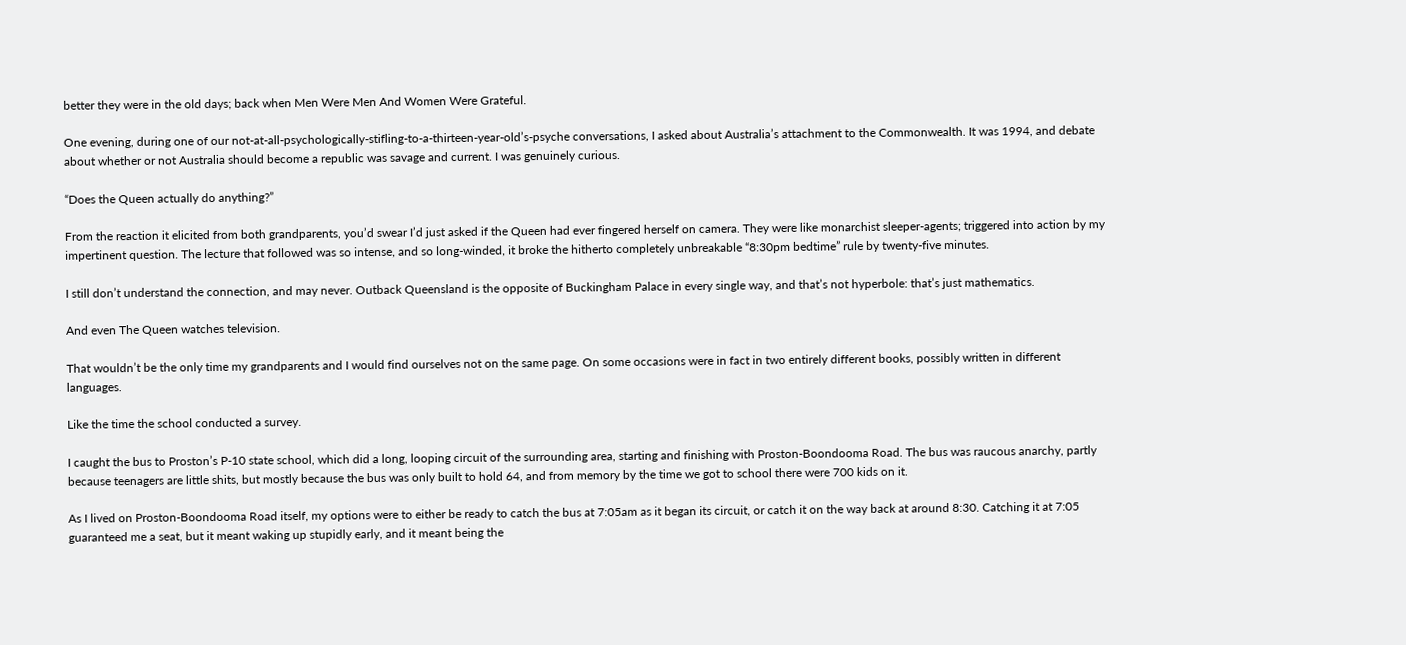better they were in the old days; back when Men Were Men And Women Were Grateful.

One evening, during one of our not-at-all-psychologically-stifling-to-a-thirteen-year-old’s-psyche conversations, I asked about Australia’s attachment to the Commonwealth. It was 1994, and debate about whether or not Australia should become a republic was savage and current. I was genuinely curious.

“Does the Queen actually do anything?”

From the reaction it elicited from both grandparents, you’d swear I’d just asked if the Queen had ever fingered herself on camera. They were like monarchist sleeper-agents; triggered into action by my impertinent question. The lecture that followed was so intense, and so long-winded, it broke the hitherto completely unbreakable “8:30pm bedtime” rule by twenty-five minutes.

I still don’t understand the connection, and may never. Outback Queensland is the opposite of Buckingham Palace in every single way, and that’s not hyperbole: that’s just mathematics.

And even The Queen watches television.

That wouldn’t be the only time my grandparents and I would find ourselves not on the same page. On some occasions were in fact in two entirely different books, possibly written in different languages.

Like the time the school conducted a survey.

I caught the bus to Proston’s P-10 state school, which did a long, looping circuit of the surrounding area, starting and finishing with Proston-Boondooma Road. The bus was raucous anarchy, partly because teenagers are little shits, but mostly because the bus was only built to hold 64, and from memory by the time we got to school there were 700 kids on it.

As I lived on Proston-Boondooma Road itself, my options were to either be ready to catch the bus at 7:05am as it began its circuit, or catch it on the way back at around 8:30. Catching it at 7:05 guaranteed me a seat, but it meant waking up stupidly early, and it meant being the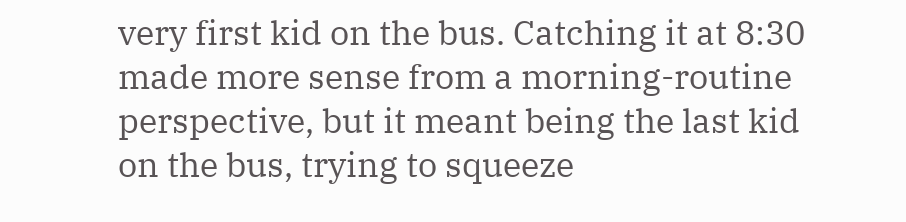very first kid on the bus. Catching it at 8:30 made more sense from a morning-routine perspective, but it meant being the last kid on the bus, trying to squeeze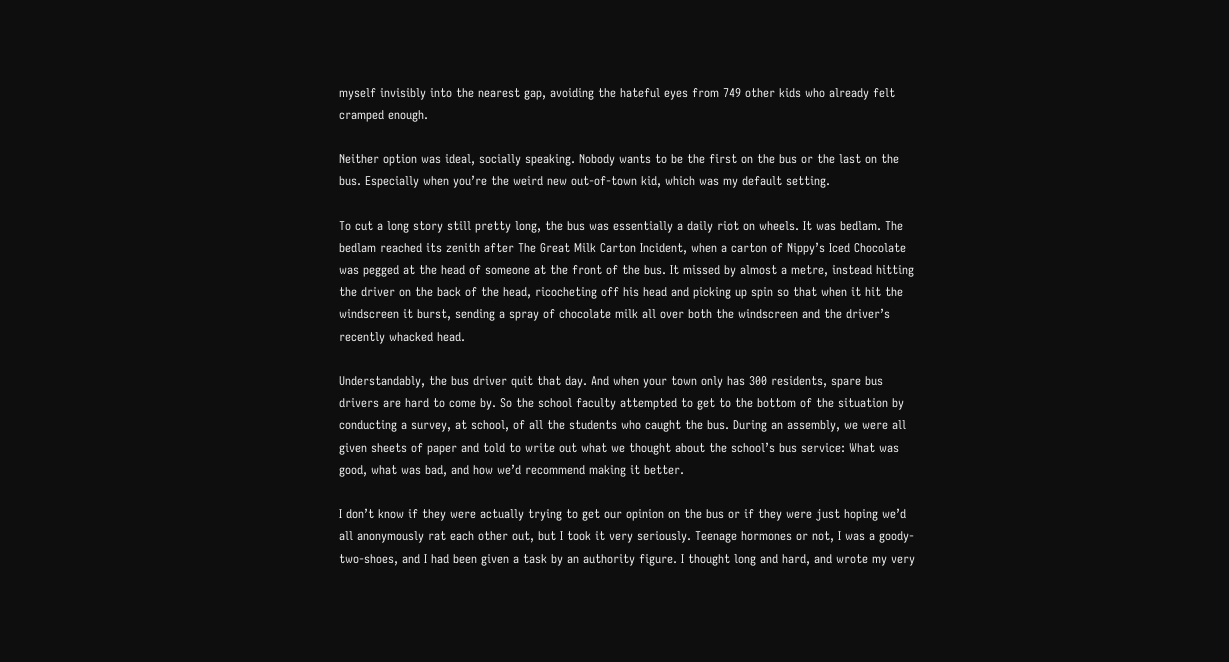myself invisibly into the nearest gap, avoiding the hateful eyes from 749 other kids who already felt cramped enough.

Neither option was ideal, socially speaking. Nobody wants to be the first on the bus or the last on the bus. Especially when you’re the weird new out-of-town kid, which was my default setting.

To cut a long story still pretty long, the bus was essentially a daily riot on wheels. It was bedlam. The bedlam reached its zenith after The Great Milk Carton Incident, when a carton of Nippy’s Iced Chocolate was pegged at the head of someone at the front of the bus. It missed by almost a metre, instead hitting the driver on the back of the head, ricocheting off his head and picking up spin so that when it hit the windscreen it burst, sending a spray of chocolate milk all over both the windscreen and the driver’s recently whacked head.

Understandably, the bus driver quit that day. And when your town only has 300 residents, spare bus drivers are hard to come by. So the school faculty attempted to get to the bottom of the situation by conducting a survey, at school, of all the students who caught the bus. During an assembly, we were all given sheets of paper and told to write out what we thought about the school’s bus service: What was good, what was bad, and how we’d recommend making it better.

I don’t know if they were actually trying to get our opinion on the bus or if they were just hoping we’d all anonymously rat each other out, but I took it very seriously. Teenage hormones or not, I was a goody-two-shoes, and I had been given a task by an authority figure. I thought long and hard, and wrote my very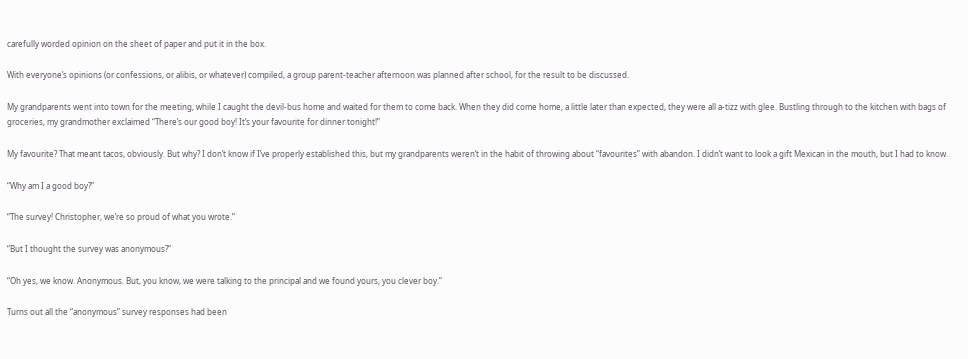carefully worded opinion on the sheet of paper and put it in the box.

With everyone’s opinions (or confessions, or alibis, or whatever) compiled, a group parent-teacher afternoon was planned after school, for the result to be discussed.

My grandparents went into town for the meeting, while I caught the devil-bus home and waited for them to come back. When they did come home, a little later than expected, they were all a-tizz with glee. Bustling through to the kitchen with bags of groceries, my grandmother exclaimed “There’s our good boy! It’s your favourite for dinner tonight!”

My favourite? That meant tacos, obviously. But why? I don’t know if I’ve properly established this, but my grandparents weren’t in the habit of throwing about “favourites” with abandon. I didn’t want to look a gift Mexican in the mouth, but I had to know.

“Why am I a good boy?”

“The survey! Christopher, we’re so proud of what you wrote.”

“But I thought the survey was anonymous?”

“Oh yes, we know. Anonymous. But, you know, we were talking to the principal and we found yours, you clever boy.”

Turns out all the “anonymous” survey responses had been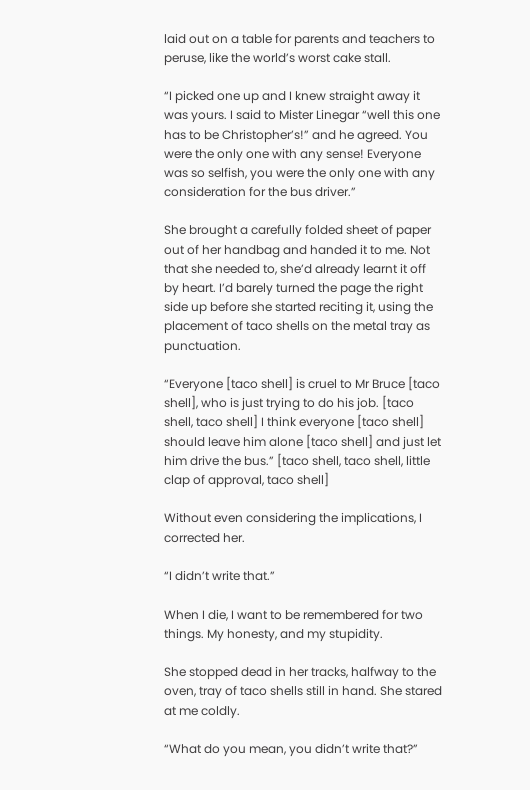laid out on a table for parents and teachers to peruse, like the world’s worst cake stall.

“I picked one up and I knew straight away it was yours. I said to Mister Linegar “well this one has to be Christopher’s!” and he agreed. You were the only one with any sense! Everyone was so selfish, you were the only one with any consideration for the bus driver.”

She brought a carefully folded sheet of paper out of her handbag and handed it to me. Not that she needed to, she’d already learnt it off by heart. I’d barely turned the page the right side up before she started reciting it, using the placement of taco shells on the metal tray as punctuation.

“Everyone [taco shell] is cruel to Mr Bruce [taco shell], who is just trying to do his job. [taco shell, taco shell] I think everyone [taco shell] should leave him alone [taco shell] and just let him drive the bus.” [taco shell, taco shell, little clap of approval, taco shell]

Without even considering the implications, I corrected her.

“I didn’t write that.”

When I die, I want to be remembered for two things. My honesty, and my stupidity.

She stopped dead in her tracks, halfway to the oven, tray of taco shells still in hand. She stared at me coldly.

“What do you mean, you didn’t write that?”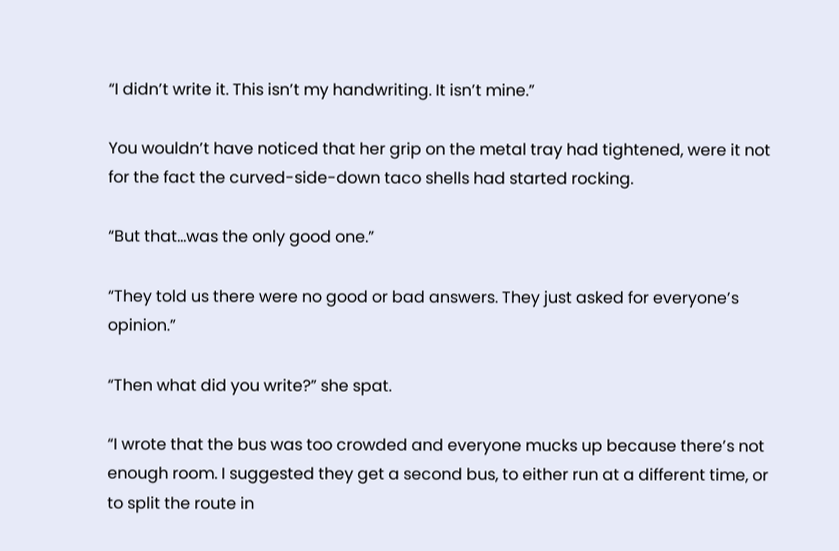“I didn’t write it. This isn’t my handwriting. It isn’t mine.”

You wouldn’t have noticed that her grip on the metal tray had tightened, were it not for the fact the curved-side-down taco shells had started rocking.

“But that…was the only good one.”

“They told us there were no good or bad answers. They just asked for everyone’s opinion.”

“Then what did you write?” she spat.

“I wrote that the bus was too crowded and everyone mucks up because there’s not enough room. I suggested they get a second bus, to either run at a different time, or to split the route in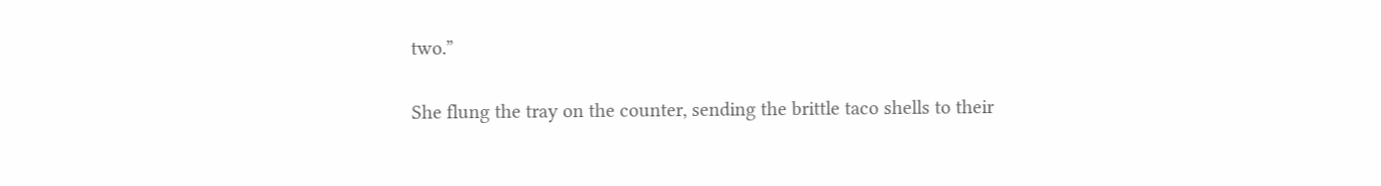two.”

She flung the tray on the counter, sending the brittle taco shells to their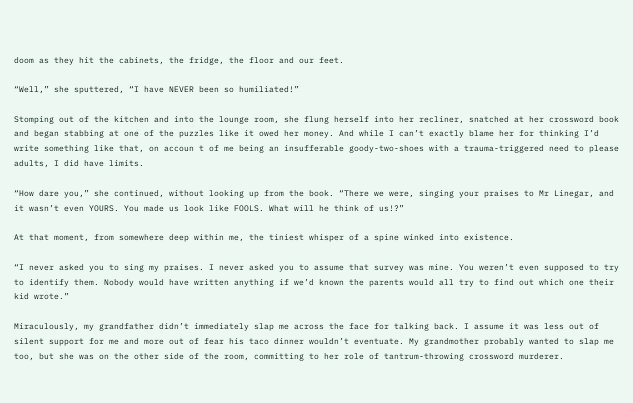doom as they hit the cabinets, the fridge, the floor and our feet.

“Well,” she sputtered, “I have NEVER been so humiliated!”

Stomping out of the kitchen and into the lounge room, she flung herself into her recliner, snatched at her crossword book and began stabbing at one of the puzzles like it owed her money. And while I can’t exactly blame her for thinking I’d write something like that, on accoun t of me being an insufferable goody-two-shoes with a trauma-triggered need to please adults, I did have limits.

“How dare you,” she continued, without looking up from the book. “There we were, singing your praises to Mr Linegar, and it wasn’t even YOURS. You made us look like FOOLS. What will he think of us!?”

At that moment, from somewhere deep within me, the tiniest whisper of a spine winked into existence.

“I never asked you to sing my praises. I never asked you to assume that survey was mine. You weren’t even supposed to try to identify them. Nobody would have written anything if we’d known the parents would all try to find out which one their kid wrote.”

Miraculously, my grandfather didn’t immediately slap me across the face for talking back. I assume it was less out of silent support for me and more out of fear his taco dinner wouldn’t eventuate. My grandmother probably wanted to slap me too, but she was on the other side of the room, committing to her role of tantrum-throwing crossword murderer.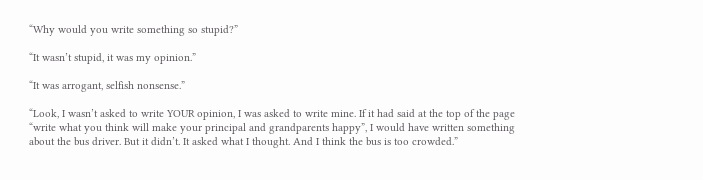“Why would you write something so stupid?”

“It wasn’t stupid, it was my opinion.”

“It was arrogant, selfish nonsense.”

“Look, I wasn’t asked to write YOUR opinion, I was asked to write mine. If it had said at the top of the page “write what you think will make your principal and grandparents happy”, I would have written something about the bus driver. But it didn’t. It asked what I thought. And I think the bus is too crowded.”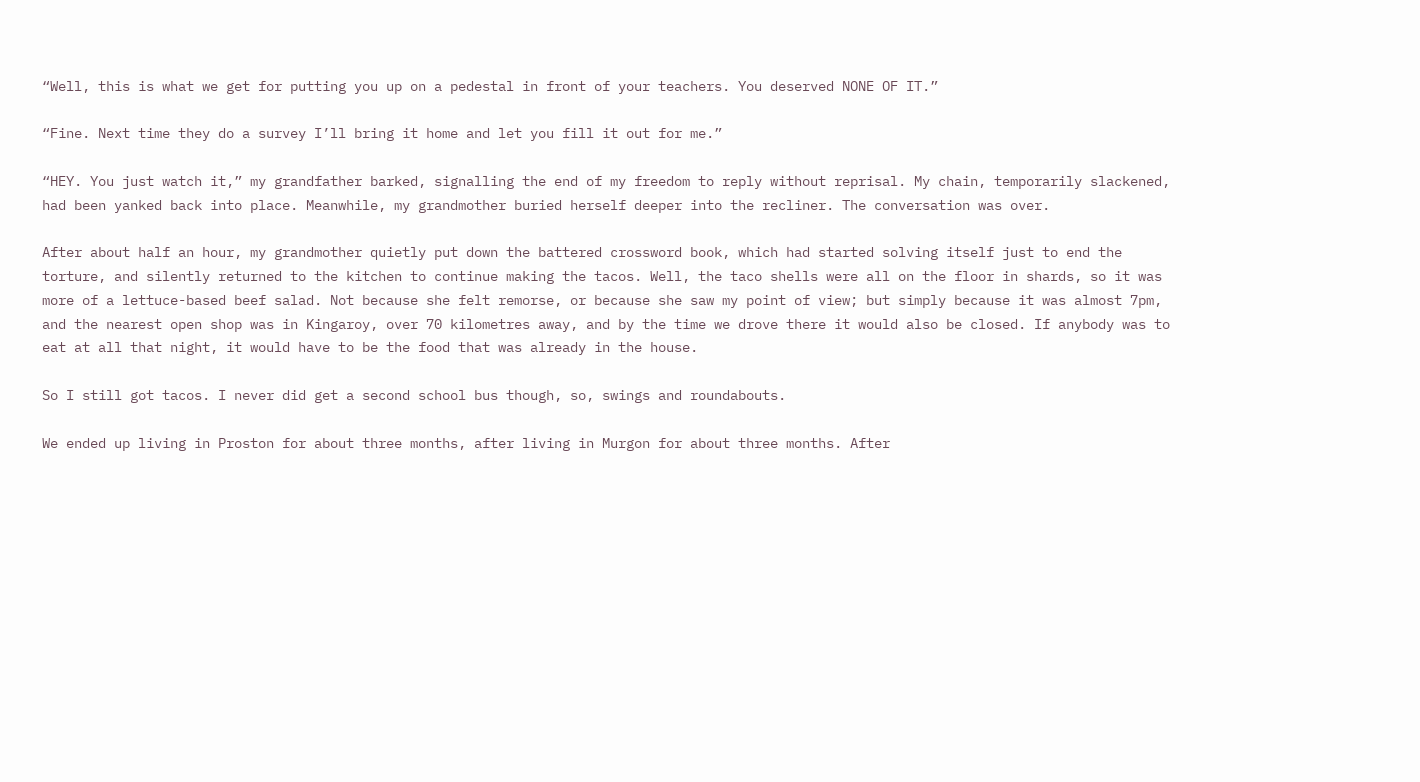“Well, this is what we get for putting you up on a pedestal in front of your teachers. You deserved NONE OF IT.”

“Fine. Next time they do a survey I’ll bring it home and let you fill it out for me.”

“HEY. You just watch it,” my grandfather barked, signalling the end of my freedom to reply without reprisal. My chain, temporarily slackened, had been yanked back into place. Meanwhile, my grandmother buried herself deeper into the recliner. The conversation was over.

After about half an hour, my grandmother quietly put down the battered crossword book, which had started solving itself just to end the torture, and silently returned to the kitchen to continue making the tacos. Well, the taco shells were all on the floor in shards, so it was more of a lettuce-based beef salad. Not because she felt remorse, or because she saw my point of view; but simply because it was almost 7pm, and the nearest open shop was in Kingaroy, over 70 kilometres away, and by the time we drove there it would also be closed. If anybody was to eat at all that night, it would have to be the food that was already in the house.

So I still got tacos. I never did get a second school bus though, so, swings and roundabouts.

We ended up living in Proston for about three months, after living in Murgon for about three months. After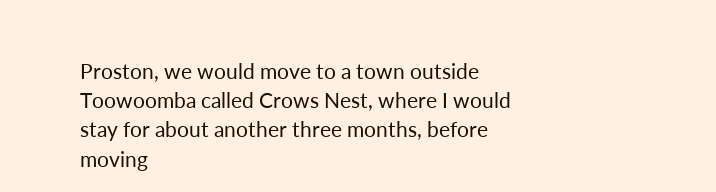Proston, we would move to a town outside Toowoomba called Crows Nest, where I would stay for about another three months, before moving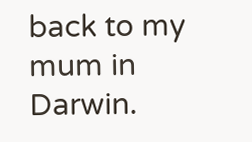back to my mum in Darwin.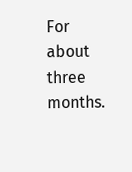For about three months.